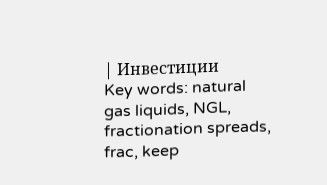| Инвестиции
Key words: natural gas liquids, NGL, fractionation spreads, frac, keep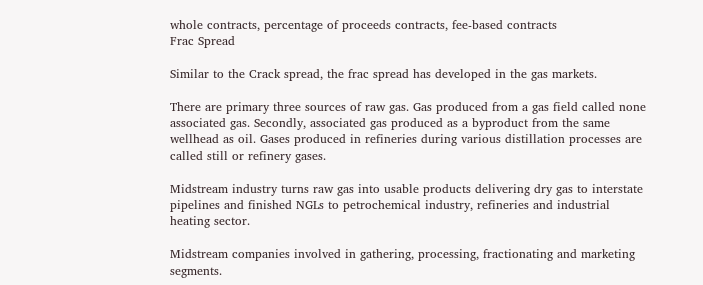whole contracts, percentage of proceeds contracts, fee-based contracts
Frac Spread

Similar to the Crack spread, the frac spread has developed in the gas markets.

There are primary three sources of raw gas. Gas produced from a gas field called none associated gas. Secondly, associated gas produced as a byproduct from the same wellhead as oil. Gases produced in refineries during various distillation processes are called still or refinery gases.

Midstream industry turns raw gas into usable products delivering dry gas to interstate pipelines and finished NGLs to petrochemical industry, refineries and industrial heating sector.

Midstream companies involved in gathering, processing, fractionating and marketing segments.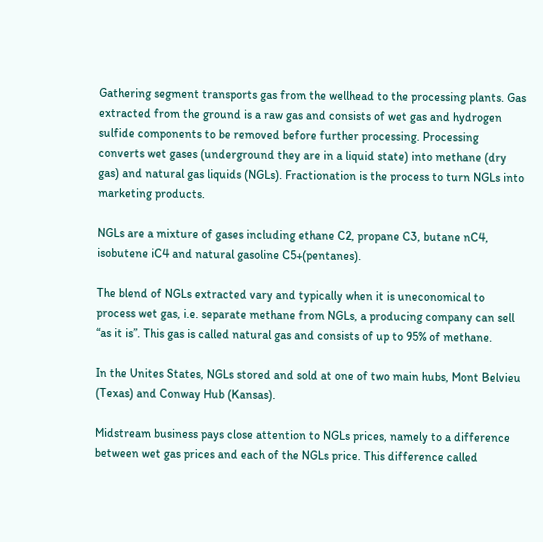Gathering segment transports gas from the wellhead to the processing plants. Gas extracted from the ground is a raw gas and consists of wet gas and hydrogen sulfide components to be removed before further processing. Processing converts wet gases (underground they are in a liquid state) into methane (dry gas) and natural gas liquids (NGLs). Fractionation is the process to turn NGLs into marketing products.

NGLs are a mixture of gases including ethane C2, propane C3, butane nC4, isobutene iC4 and natural gasoline C5+(pentanes).

The blend of NGLs extracted vary and typically when it is uneconomical to process wet gas, i.e. separate methane from NGLs, a producing company can sell “as it is”. This gas is called natural gas and consists of up to 95% of methane.

In the Unites States, NGLs stored and sold at one of two main hubs, Mont Belvieu (Texas) and Conway Hub (Kansas).

Midstream business pays close attention to NGLs prices, namely to a difference between wet gas prices and each of the NGLs price. This difference called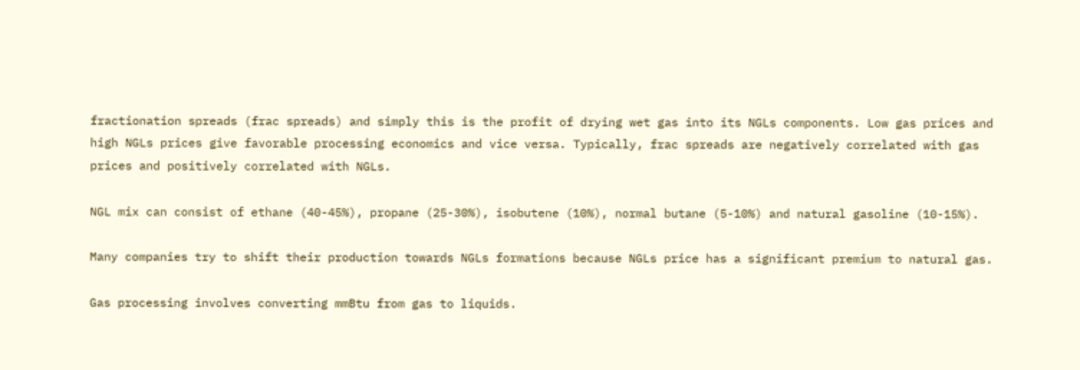fractionation spreads (frac spreads) and simply this is the profit of drying wet gas into its NGLs components. Low gas prices and high NGLs prices give favorable processing economics and vice versa. Typically, frac spreads are negatively correlated with gas prices and positively correlated with NGLs.

NGL mix can consist of ethane (40-45%), propane (25-30%), isobutene (10%), normal butane (5-10%) and natural gasoline (10-15%).

Many companies try to shift their production towards NGLs formations because NGLs price has a significant premium to natural gas.

Gas processing involves converting mmBtu from gas to liquids.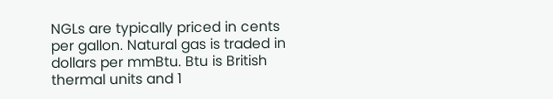NGLs are typically priced in cents per gallon. Natural gas is traded in dollars per mmBtu. Btu is British thermal units and 1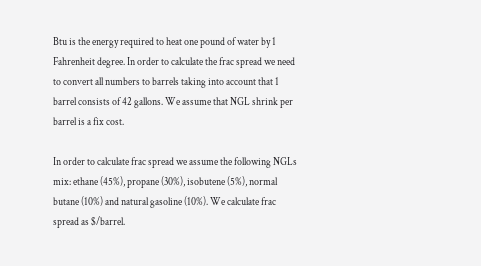Btu is the energy required to heat one pound of water by 1 Fahrenheit degree. In order to calculate the frac spread we need to convert all numbers to barrels taking into account that 1 barrel consists of 42 gallons. We assume that NGL shrink per barrel is a fix cost.

In order to calculate frac spread we assume the following NGLs mix: ethane (45%), propane (30%), isobutene (5%), normal butane (10%) and natural gasoline (10%). We calculate frac spread as $/barrel.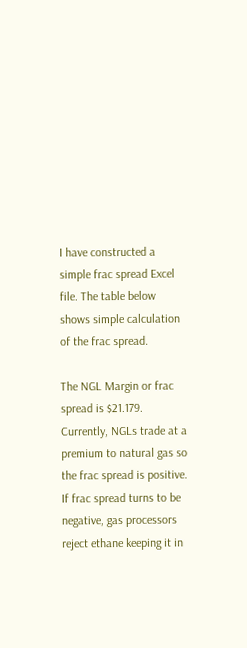I have constructed a simple frac spread Excel file. The table below shows simple calculation of the frac spread.

The NGL Margin or frac spread is $21.179.
Currently, NGLs trade at a premium to natural gas so the frac spread is positive. If frac spread turns to be negative, gas processors reject ethane keeping it in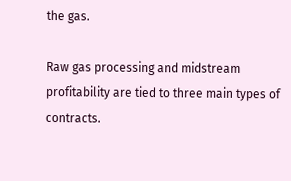the gas.

Raw gas processing and midstream profitability are tied to three main types of contracts.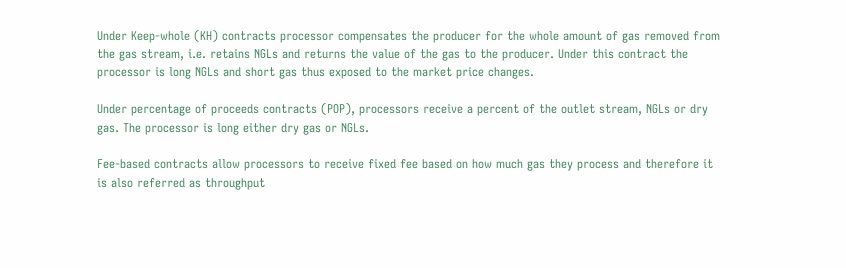Under Keep-whole (KH) contracts processor compensates the producer for the whole amount of gas removed from the gas stream, i.e. retains NGLs and returns the value of the gas to the producer. Under this contract the processor is long NGLs and short gas thus exposed to the market price changes.

Under percentage of proceeds contracts (POP), processors receive a percent of the outlet stream, NGLs or dry gas. The processor is long either dry gas or NGLs.

Fee-based contracts allow processors to receive fixed fee based on how much gas they process and therefore it is also referred as throughput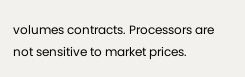volumes contracts. Processors are not sensitive to market prices.